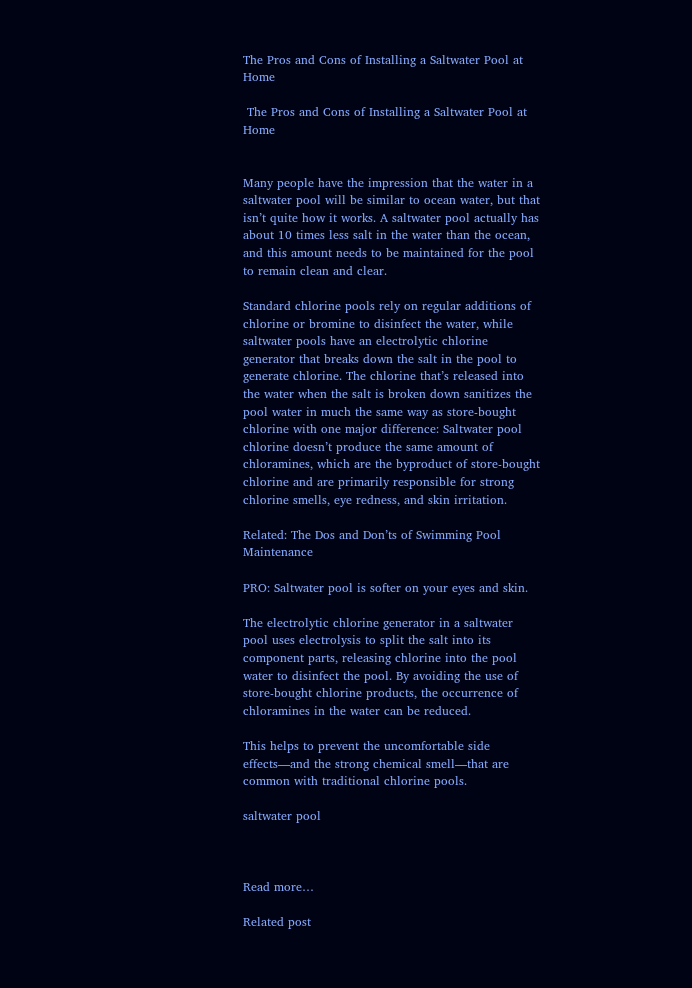The Pros and Cons of Installing a Saltwater Pool at Home

 The Pros and Cons of Installing a Saltwater Pool at Home


Many people have the impression that the water in a saltwater pool will be similar to ocean water, but that isn’t quite how it works. A saltwater pool actually has about 10 times less salt in the water than the ocean, and this amount needs to be maintained for the pool to remain clean and clear.

Standard chlorine pools rely on regular additions of chlorine or bromine to disinfect the water, while saltwater pools have an electrolytic chlorine generator that breaks down the salt in the pool to generate chlorine. The chlorine that’s released into the water when the salt is broken down sanitizes the pool water in much the same way as store-bought chlorine with one major difference: Saltwater pool chlorine doesn’t produce the same amount of chloramines, which are the byproduct of store-bought chlorine and are primarily responsible for strong chlorine smells, eye redness, and skin irritation.

Related: The Dos and Don’ts of Swimming Pool Maintenance

PRO: Saltwater pool is softer on your eyes and skin.

The electrolytic chlorine generator in a saltwater pool uses electrolysis to split the salt into its component parts, releasing chlorine into the pool water to disinfect the pool. By avoiding the use of store-bought chlorine products, the occurrence of chloramines in the water can be reduced.

This helps to prevent the uncomfortable side effects—and the strong chemical smell—that are common with traditional chlorine pools.

saltwater pool



Read more…

Related post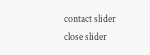contact slider
close slider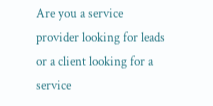Are you a service provider looking for leads or a client looking for a service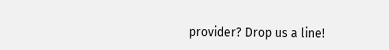provider? Drop us a line!